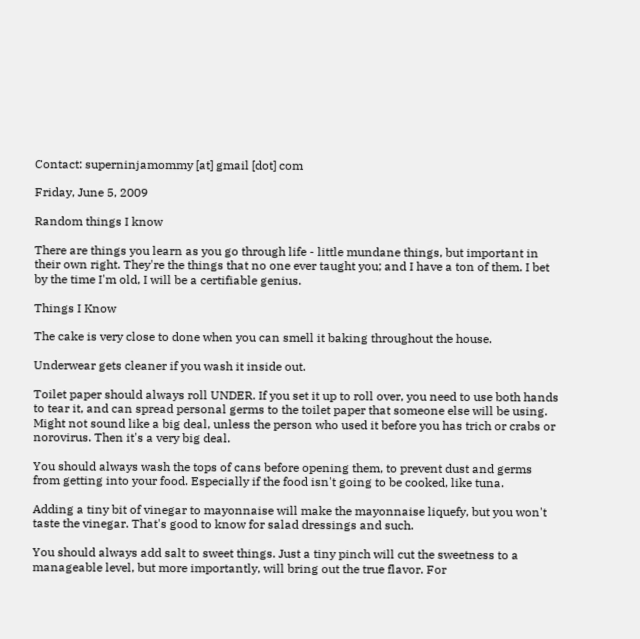Contact: superninjamommy [at] gmail [dot] com

Friday, June 5, 2009

Random things I know

There are things you learn as you go through life - little mundane things, but important in their own right. They're the things that no one ever taught you; and I have a ton of them. I bet by the time I'm old, I will be a certifiable genius.

Things I Know

The cake is very close to done when you can smell it baking throughout the house.

Underwear gets cleaner if you wash it inside out.

Toilet paper should always roll UNDER. If you set it up to roll over, you need to use both hands to tear it, and can spread personal germs to the toilet paper that someone else will be using. Might not sound like a big deal, unless the person who used it before you has trich or crabs or norovirus. Then it's a very big deal.

You should always wash the tops of cans before opening them, to prevent dust and germs from getting into your food. Especially if the food isn't going to be cooked, like tuna.

Adding a tiny bit of vinegar to mayonnaise will make the mayonnaise liquefy, but you won't taste the vinegar. That's good to know for salad dressings and such.

You should always add salt to sweet things. Just a tiny pinch will cut the sweetness to a manageable level, but more importantly, will bring out the true flavor. For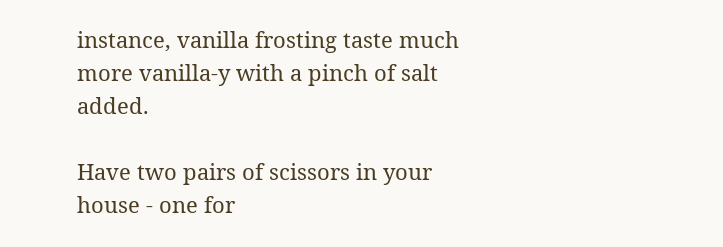instance, vanilla frosting taste much more vanilla-y with a pinch of salt added.

Have two pairs of scissors in your house - one for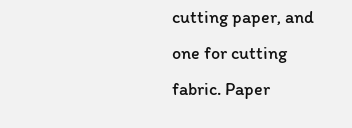cutting paper, and one for cutting fabric. Paper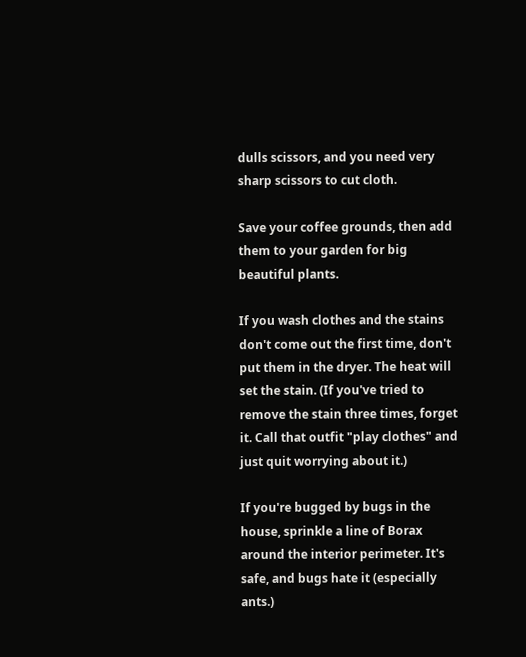dulls scissors, and you need very sharp scissors to cut cloth.

Save your coffee grounds, then add them to your garden for big beautiful plants.

If you wash clothes and the stains don't come out the first time, don't put them in the dryer. The heat will set the stain. (If you've tried to remove the stain three times, forget it. Call that outfit "play clothes" and just quit worrying about it.)

If you're bugged by bugs in the house, sprinkle a line of Borax around the interior perimeter. It's safe, and bugs hate it (especially ants.)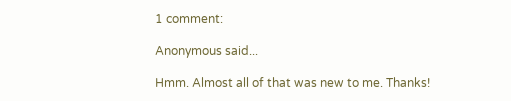1 comment:

Anonymous said...

Hmm. Almost all of that was new to me. Thanks!